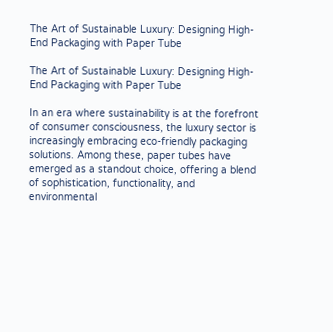The Art of Sustainable Luxury: Designing High-End Packaging with Paper Tube

The Art of Sustainable Luxury: Designing High-End Packaging with Paper Tube

In an era where sustainability is at the forefront of consumer consciousness, the luxury sector is increasingly embracing eco-friendly packaging solutions. Among these, paper tubes have emerged as a standout choice, offering a blend of sophistication, functionality, and environmental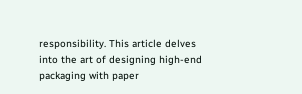responsibility. This article delves into the art of designing high-end packaging with paper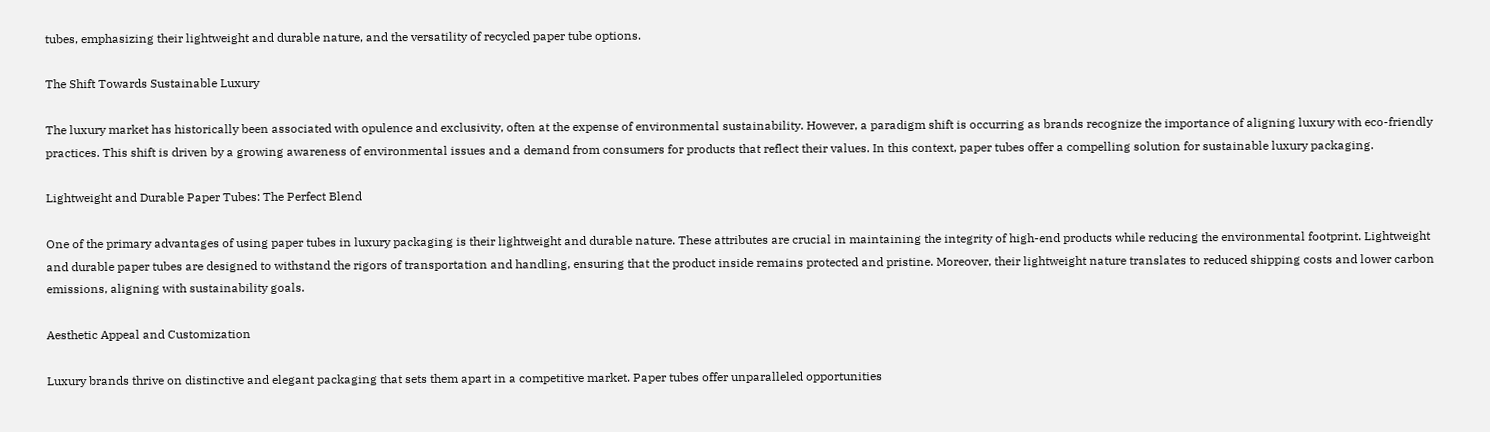tubes, emphasizing their lightweight and durable nature, and the versatility of recycled paper tube options.

The Shift Towards Sustainable Luxury

The luxury market has historically been associated with opulence and exclusivity, often at the expense of environmental sustainability. However, a paradigm shift is occurring as brands recognize the importance of aligning luxury with eco-friendly practices. This shift is driven by a growing awareness of environmental issues and a demand from consumers for products that reflect their values. In this context, paper tubes offer a compelling solution for sustainable luxury packaging.

Lightweight and Durable Paper Tubes: The Perfect Blend

One of the primary advantages of using paper tubes in luxury packaging is their lightweight and durable nature. These attributes are crucial in maintaining the integrity of high-end products while reducing the environmental footprint. Lightweight and durable paper tubes are designed to withstand the rigors of transportation and handling, ensuring that the product inside remains protected and pristine. Moreover, their lightweight nature translates to reduced shipping costs and lower carbon emissions, aligning with sustainability goals.

Aesthetic Appeal and Customization

Luxury brands thrive on distinctive and elegant packaging that sets them apart in a competitive market. Paper tubes offer unparalleled opportunities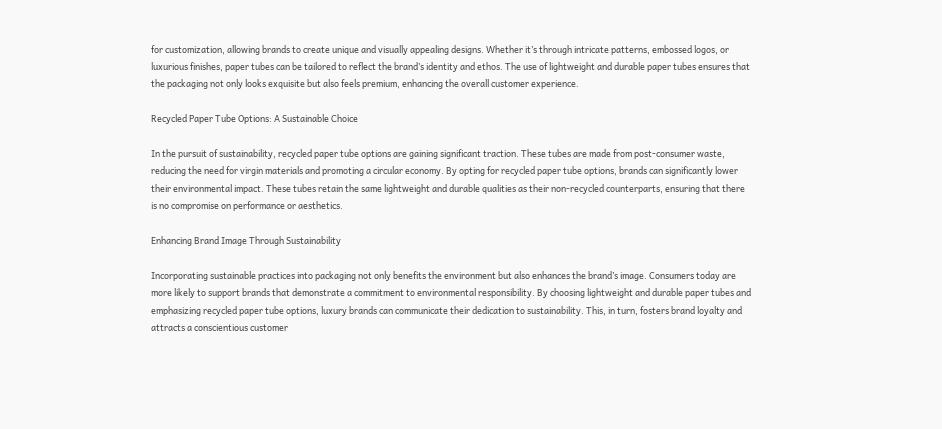for customization, allowing brands to create unique and visually appealing designs. Whether it’s through intricate patterns, embossed logos, or luxurious finishes, paper tubes can be tailored to reflect the brand’s identity and ethos. The use of lightweight and durable paper tubes ensures that the packaging not only looks exquisite but also feels premium, enhancing the overall customer experience.

Recycled Paper Tube Options: A Sustainable Choice

In the pursuit of sustainability, recycled paper tube options are gaining significant traction. These tubes are made from post-consumer waste, reducing the need for virgin materials and promoting a circular economy. By opting for recycled paper tube options, brands can significantly lower their environmental impact. These tubes retain the same lightweight and durable qualities as their non-recycled counterparts, ensuring that there is no compromise on performance or aesthetics.

Enhancing Brand Image Through Sustainability

Incorporating sustainable practices into packaging not only benefits the environment but also enhances the brand’s image. Consumers today are more likely to support brands that demonstrate a commitment to environmental responsibility. By choosing lightweight and durable paper tubes and emphasizing recycled paper tube options, luxury brands can communicate their dedication to sustainability. This, in turn, fosters brand loyalty and attracts a conscientious customer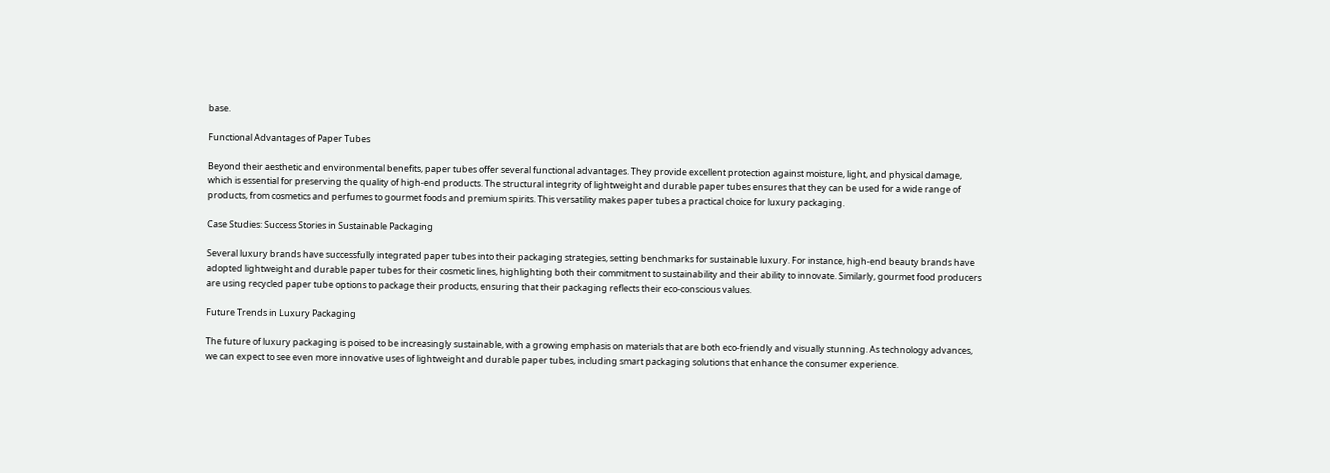base.

Functional Advantages of Paper Tubes

Beyond their aesthetic and environmental benefits, paper tubes offer several functional advantages. They provide excellent protection against moisture, light, and physical damage, which is essential for preserving the quality of high-end products. The structural integrity of lightweight and durable paper tubes ensures that they can be used for a wide range of products, from cosmetics and perfumes to gourmet foods and premium spirits. This versatility makes paper tubes a practical choice for luxury packaging.

Case Studies: Success Stories in Sustainable Packaging

Several luxury brands have successfully integrated paper tubes into their packaging strategies, setting benchmarks for sustainable luxury. For instance, high-end beauty brands have adopted lightweight and durable paper tubes for their cosmetic lines, highlighting both their commitment to sustainability and their ability to innovate. Similarly, gourmet food producers are using recycled paper tube options to package their products, ensuring that their packaging reflects their eco-conscious values.

Future Trends in Luxury Packaging

The future of luxury packaging is poised to be increasingly sustainable, with a growing emphasis on materials that are both eco-friendly and visually stunning. As technology advances, we can expect to see even more innovative uses of lightweight and durable paper tubes, including smart packaging solutions that enhance the consumer experience.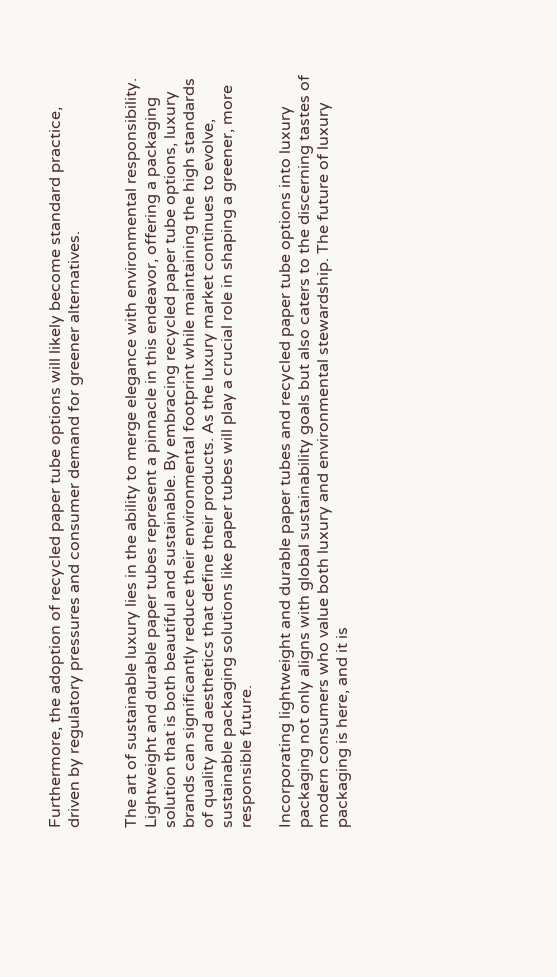Furthermore, the adoption of recycled paper tube options will likely become standard practice, driven by regulatory pressures and consumer demand for greener alternatives.


The art of sustainable luxury lies in the ability to merge elegance with environmental responsibility. Lightweight and durable paper tubes represent a pinnacle in this endeavor, offering a packaging solution that is both beautiful and sustainable. By embracing recycled paper tube options, luxury brands can significantly reduce their environmental footprint while maintaining the high standards of quality and aesthetics that define their products. As the luxury market continues to evolve, sustainable packaging solutions like paper tubes will play a crucial role in shaping a greener, more responsible future.

Incorporating lightweight and durable paper tubes and recycled paper tube options into luxury packaging not only aligns with global sustainability goals but also caters to the discerning tastes of modern consumers who value both luxury and environmental stewardship. The future of luxury packaging is here, and it is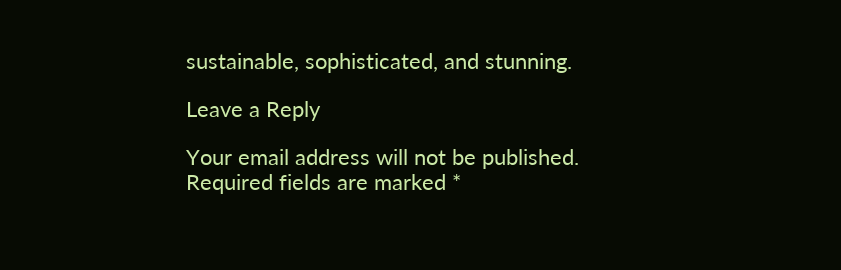sustainable, sophisticated, and stunning.

Leave a Reply

Your email address will not be published. Required fields are marked *